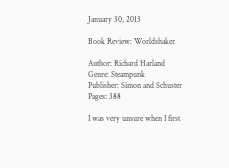January 30, 2013

Book Review: Worldshaker

Author: Richard Harland
Genre: Steampunk
Publisher: Simon and Schuster
Pages: 388

I was very unsure when I first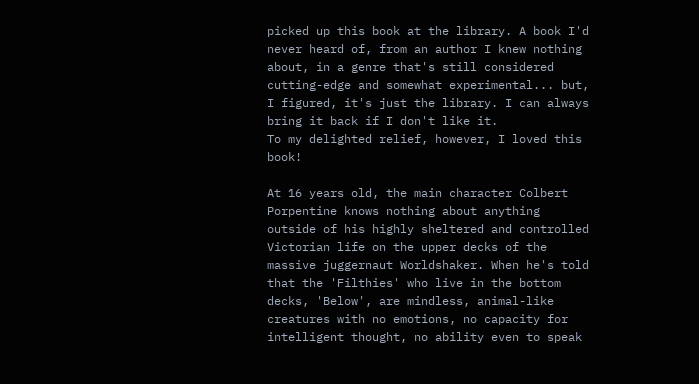picked up this book at the library. A book I'd never heard of, from an author I knew nothing about, in a genre that's still considered cutting-edge and somewhat experimental... but, I figured, it's just the library. I can always bring it back if I don't like it.
To my delighted relief, however, I loved this book!

At 16 years old, the main character Colbert Porpentine knows nothing about anything outside of his highly sheltered and controlled Victorian life on the upper decks of the massive juggernaut Worldshaker. When he's told that the 'Filthies' who live in the bottom decks, 'Below', are mindless, animal-like creatures with no emotions, no capacity for intelligent thought, no ability even to speak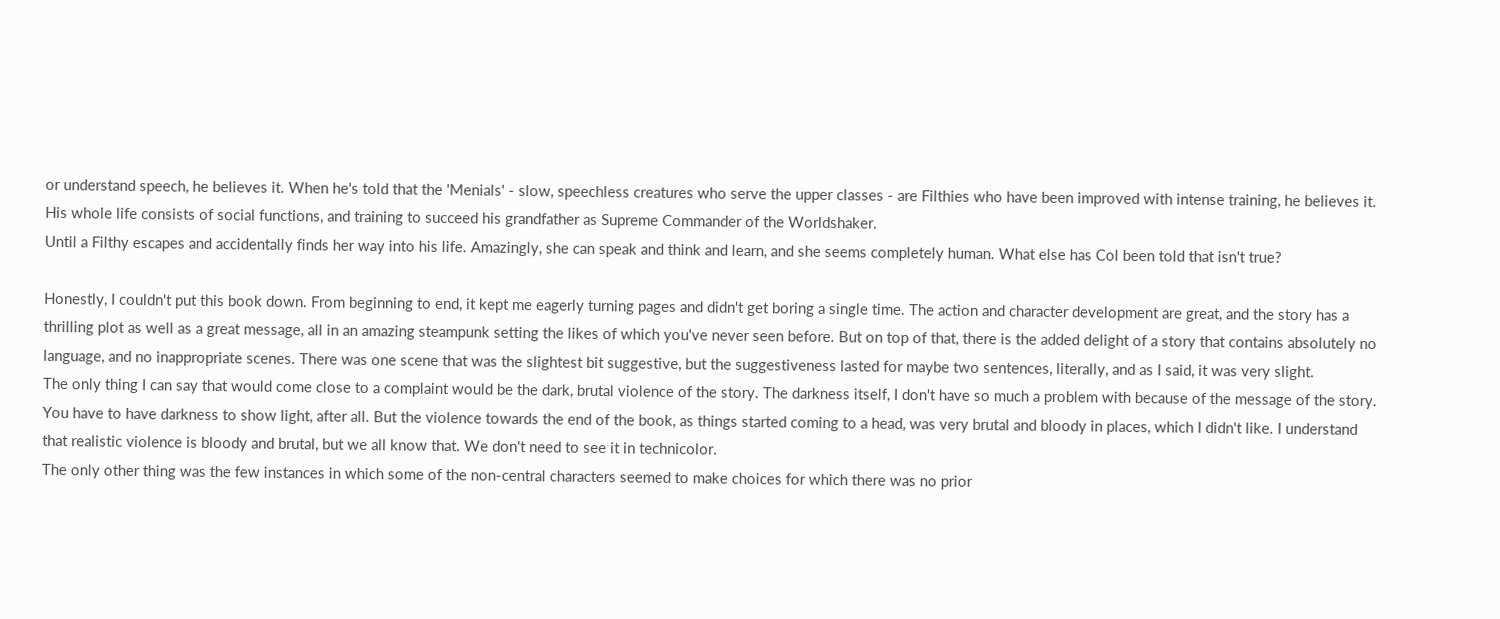or understand speech, he believes it. When he's told that the 'Menials' - slow, speechless creatures who serve the upper classes - are Filthies who have been improved with intense training, he believes it. His whole life consists of social functions, and training to succeed his grandfather as Supreme Commander of the Worldshaker.
Until a Filthy escapes and accidentally finds her way into his life. Amazingly, she can speak and think and learn, and she seems completely human. What else has Col been told that isn't true?

Honestly, I couldn't put this book down. From beginning to end, it kept me eagerly turning pages and didn't get boring a single time. The action and character development are great, and the story has a thrilling plot as well as a great message, all in an amazing steampunk setting the likes of which you've never seen before. But on top of that, there is the added delight of a story that contains absolutely no language, and no inappropriate scenes. There was one scene that was the slightest bit suggestive, but the suggestiveness lasted for maybe two sentences, literally, and as I said, it was very slight.
The only thing I can say that would come close to a complaint would be the dark, brutal violence of the story. The darkness itself, I don't have so much a problem with because of the message of the story. You have to have darkness to show light, after all. But the violence towards the end of the book, as things started coming to a head, was very brutal and bloody in places, which I didn't like. I understand that realistic violence is bloody and brutal, but we all know that. We don't need to see it in technicolor.
The only other thing was the few instances in which some of the non-central characters seemed to make choices for which there was no prior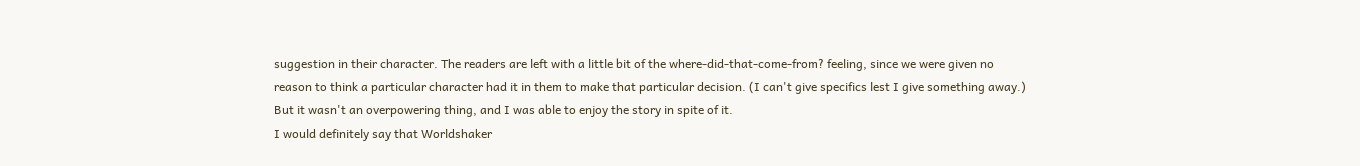suggestion in their character. The readers are left with a little bit of the where-did-that-come-from? feeling, since we were given no reason to think a particular character had it in them to make that particular decision. (I can't give specifics lest I give something away.) But it wasn't an overpowering thing, and I was able to enjoy the story in spite of it.
I would definitely say that Worldshaker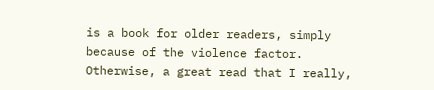is a book for older readers, simply because of the violence factor. Otherwise, a great read that I really,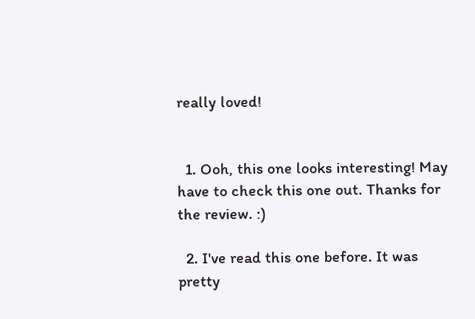really loved!


  1. Ooh, this one looks interesting! May have to check this one out. Thanks for the review. :)

  2. I've read this one before. It was pretty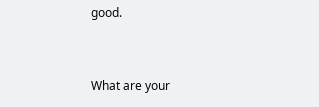good.


What are your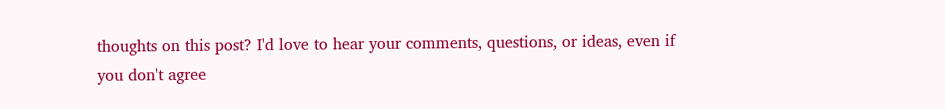thoughts on this post? I'd love to hear your comments, questions, or ideas, even if you don't agree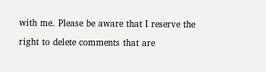with me. Please be aware that I reserve the right to delete comments that are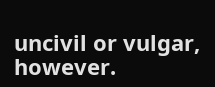uncivil or vulgar, however.